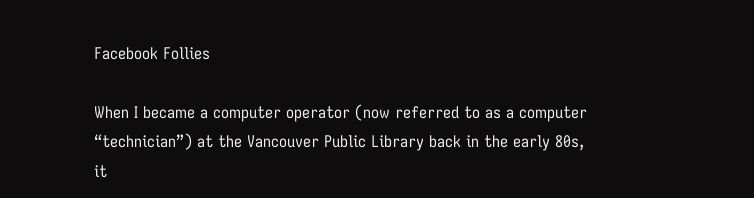Facebook Follies

When I became a computer operator (now referred to as a computer “technician”) at the Vancouver Public Library back in the early 80s, it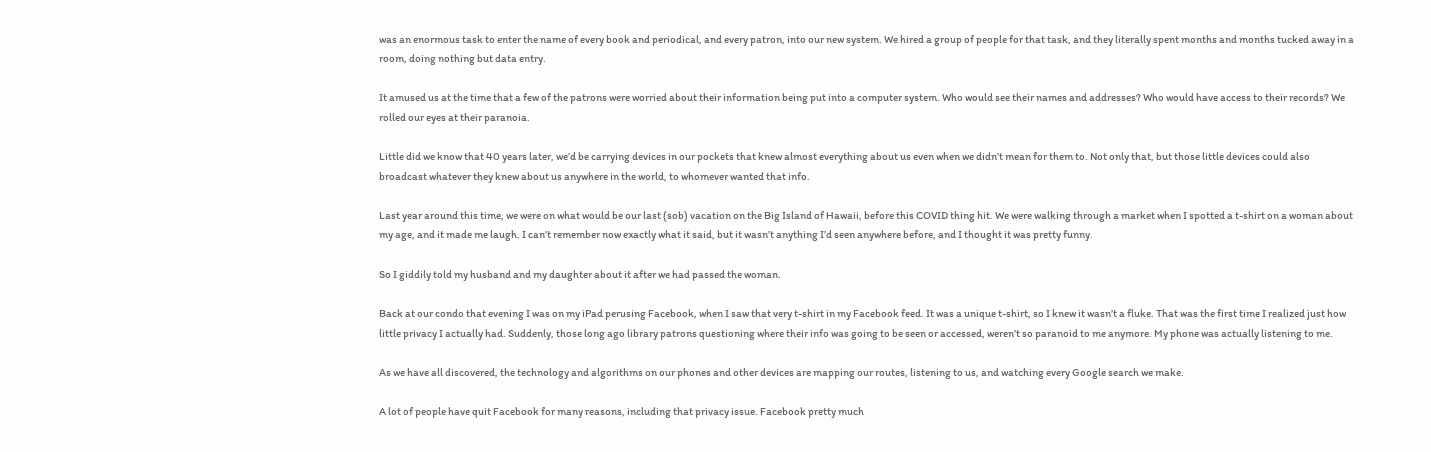was an enormous task to enter the name of every book and periodical, and every patron, into our new system. We hired a group of people for that task, and they literally spent months and months tucked away in a room, doing nothing but data entry.

It amused us at the time that a few of the patrons were worried about their information being put into a computer system. Who would see their names and addresses? Who would have access to their records? We rolled our eyes at their paranoia.

Little did we know that 40 years later, we’d be carrying devices in our pockets that knew almost everything about us even when we didn’t mean for them to. Not only that, but those little devices could also broadcast whatever they knew about us anywhere in the world, to whomever wanted that info.

Last year around this time, we were on what would be our last (sob) vacation on the Big Island of Hawaii, before this COVID thing hit. We were walking through a market when I spotted a t-shirt on a woman about my age, and it made me laugh. I can’t remember now exactly what it said, but it wasn’t anything I’d seen anywhere before, and I thought it was pretty funny.

So I giddily told my husband and my daughter about it after we had passed the woman.

Back at our condo that evening I was on my iPad perusing Facebook, when I saw that very t-shirt in my Facebook feed. It was a unique t-shirt, so I knew it wasn’t a fluke. That was the first time I realized just how little privacy I actually had. Suddenly, those long ago library patrons questioning where their info was going to be seen or accessed, weren’t so paranoid to me anymore. My phone was actually listening to me.

As we have all discovered, the technology and algorithms on our phones and other devices are mapping our routes, listening to us, and watching every Google search we make.

A lot of people have quit Facebook for many reasons, including that privacy issue. Facebook pretty much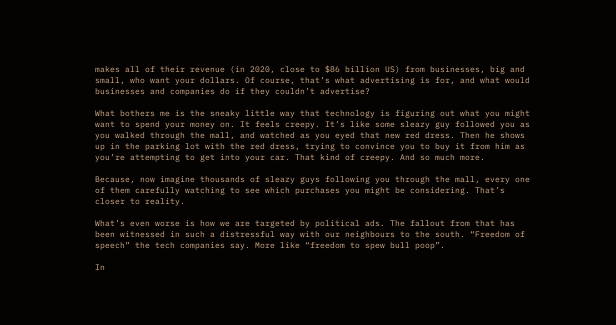makes all of their revenue (in 2020, close to $86 billion US) from businesses, big and small, who want your dollars. Of course, that’s what advertising is for, and what would businesses and companies do if they couldn’t advertise?

What bothers me is the sneaky little way that technology is figuring out what you might want to spend your money on. It feels creepy. It’s like some sleazy guy followed you as you walked through the mall, and watched as you eyed that new red dress. Then he shows up in the parking lot with the red dress, trying to convince you to buy it from him as you’re attempting to get into your car. That kind of creepy. And so much more.

Because, now imagine thousands of sleazy guys following you through the mall, every one of them carefully watching to see which purchases you might be considering. That’s closer to reality.

What’s even worse is how we are targeted by political ads. The fallout from that has been witnessed in such a distressful way with our neighbours to the south. “Freedom of speech” the tech companies say. More like “freedom to spew bull poop”.

In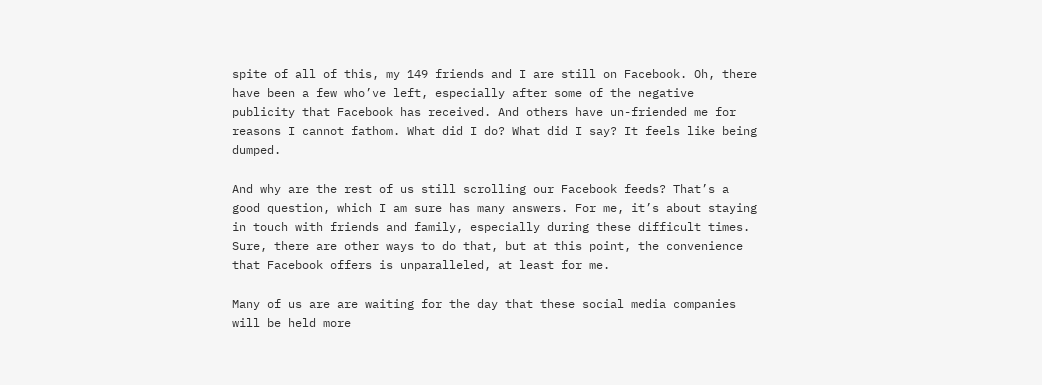spite of all of this, my 149 friends and I are still on Facebook. Oh, there have been a few who’ve left, especially after some of the negative publicity that Facebook has received. And others have un-friended me for reasons I cannot fathom. What did I do? What did I say? It feels like being dumped.

And why are the rest of us still scrolling our Facebook feeds? That’s a good question, which I am sure has many answers. For me, it’s about staying in touch with friends and family, especially during these difficult times. Sure, there are other ways to do that, but at this point, the convenience that Facebook offers is unparalleled, at least for me.

Many of us are are waiting for the day that these social media companies will be held more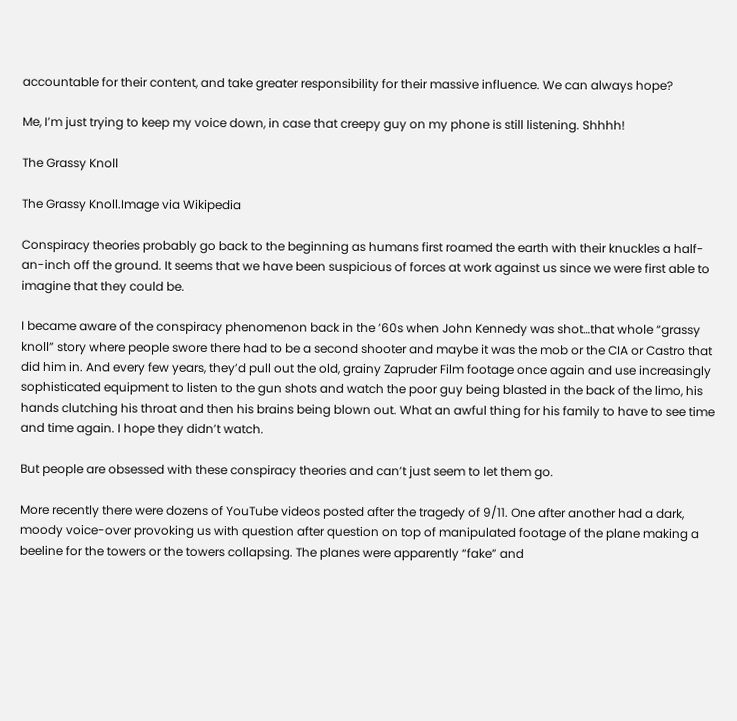accountable for their content, and take greater responsibility for their massive influence. We can always hope?

Me, I’m just trying to keep my voice down, in case that creepy guy on my phone is still listening. Shhhh!

The Grassy Knoll

The Grassy Knoll.Image via Wikipedia

Conspiracy theories probably go back to the beginning as humans first roamed the earth with their knuckles a half-an-inch off the ground. It seems that we have been suspicious of forces at work against us since we were first able to imagine that they could be.

I became aware of the conspiracy phenomenon back in the ’60s when John Kennedy was shot…that whole “grassy knoll” story where people swore there had to be a second shooter and maybe it was the mob or the CIA or Castro that did him in. And every few years, they’d pull out the old, grainy Zapruder Film footage once again and use increasingly sophisticated equipment to listen to the gun shots and watch the poor guy being blasted in the back of the limo, his hands clutching his throat and then his brains being blown out. What an awful thing for his family to have to see time and time again. I hope they didn’t watch.

But people are obsessed with these conspiracy theories and can’t just seem to let them go.

More recently there were dozens of YouTube videos posted after the tragedy of 9/11. One after another had a dark, moody voice-over provoking us with question after question on top of manipulated footage of the plane making a beeline for the towers or the towers collapsing. The planes were apparently “fake” and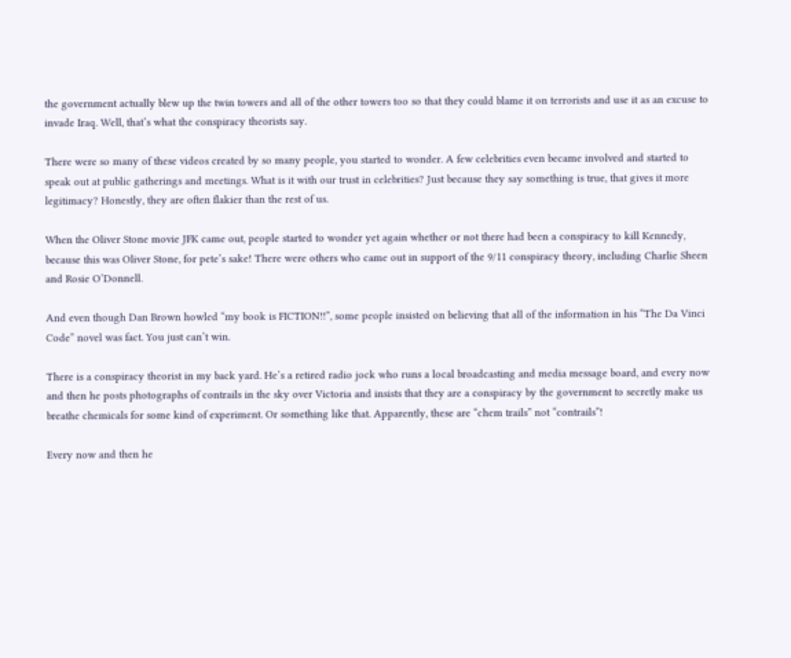the government actually blew up the twin towers and all of the other towers too so that they could blame it on terrorists and use it as an excuse to invade Iraq. Well, that’s what the conspiracy theorists say.

There were so many of these videos created by so many people, you started to wonder. A few celebrities even became involved and started to speak out at public gatherings and meetings. What is it with our trust in celebrities? Just because they say something is true, that gives it more legitimacy? Honestly, they are often flakier than the rest of us.

When the Oliver Stone movie JFK came out, people started to wonder yet again whether or not there had been a conspiracy to kill Kennedy, because this was Oliver Stone, for pete’s sake! There were others who came out in support of the 9/11 conspiracy theory, including Charlie Sheen and Rosie O’Donnell.

And even though Dan Brown howled “my book is FICTION!!”, some people insisted on believing that all of the information in his “The Da Vinci Code” novel was fact. You just can’t win.

There is a conspiracy theorist in my back yard. He’s a retired radio jock who runs a local broadcasting and media message board, and every now and then he posts photographs of contrails in the sky over Victoria and insists that they are a conspiracy by the government to secretly make us breathe chemicals for some kind of experiment. Or something like that. Apparently, these are “chem trails” not “contrails”!

Every now and then he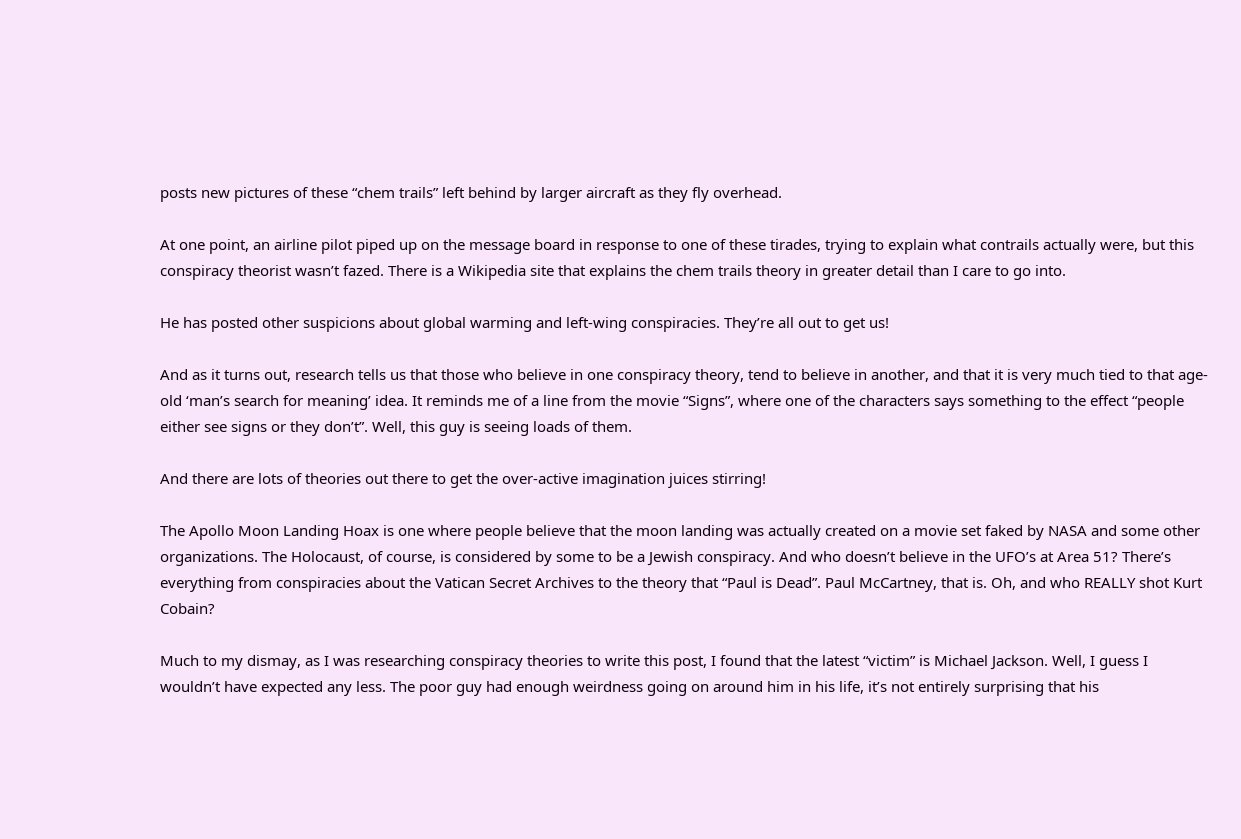posts new pictures of these “chem trails” left behind by larger aircraft as they fly overhead.

At one point, an airline pilot piped up on the message board in response to one of these tirades, trying to explain what contrails actually were, but this conspiracy theorist wasn’t fazed. There is a Wikipedia site that explains the chem trails theory in greater detail than I care to go into.

He has posted other suspicions about global warming and left-wing conspiracies. They’re all out to get us!

And as it turns out, research tells us that those who believe in one conspiracy theory, tend to believe in another, and that it is very much tied to that age-old ‘man’s search for meaning’ idea. It reminds me of a line from the movie “Signs”, where one of the characters says something to the effect “people either see signs or they don’t”. Well, this guy is seeing loads of them.

And there are lots of theories out there to get the over-active imagination juices stirring!

The Apollo Moon Landing Hoax is one where people believe that the moon landing was actually created on a movie set faked by NASA and some other organizations. The Holocaust, of course, is considered by some to be a Jewish conspiracy. And who doesn’t believe in the UFO’s at Area 51? There’s everything from conspiracies about the Vatican Secret Archives to the theory that “Paul is Dead”. Paul McCartney, that is. Oh, and who REALLY shot Kurt Cobain?

Much to my dismay, as I was researching conspiracy theories to write this post, I found that the latest “victim” is Michael Jackson. Well, I guess I wouldn’t have expected any less. The poor guy had enough weirdness going on around him in his life, it’s not entirely surprising that his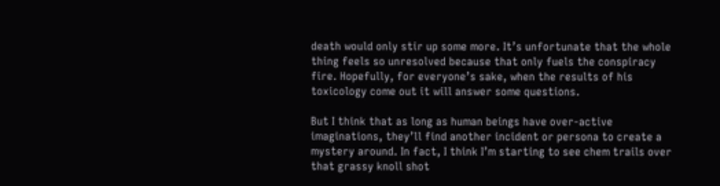death would only stir up some more. It’s unfortunate that the whole thing feels so unresolved because that only fuels the conspiracy fire. Hopefully, for everyone’s sake, when the results of his toxicology come out it will answer some questions.

But I think that as long as human beings have over-active imaginations, they’ll find another incident or persona to create a mystery around. In fact, I think I’m starting to see chem trails over that grassy knoll shot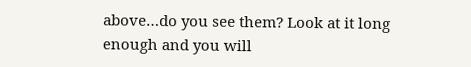above…do you see them? Look at it long enough and you will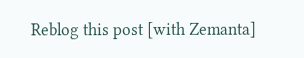Reblog this post [with Zemanta]